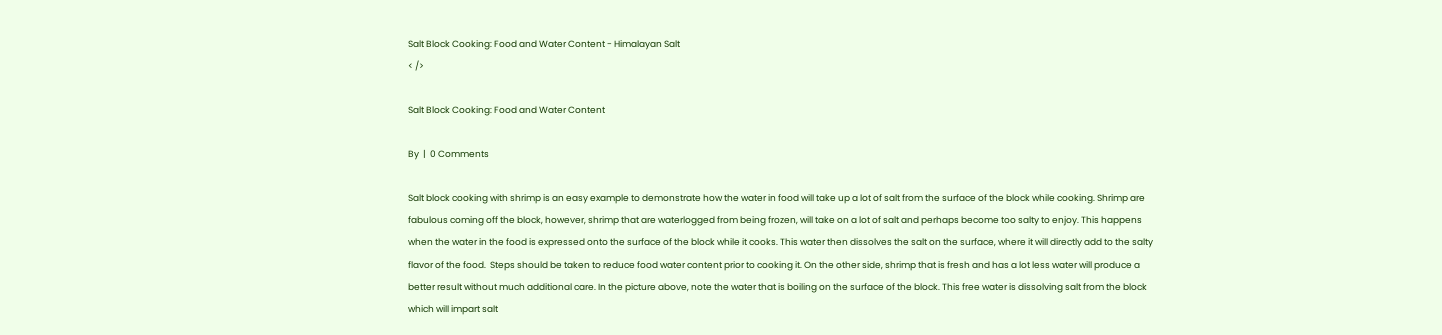Salt Block Cooking: Food and Water Content - Himalayan Salt
< />

Salt Block Cooking: Food and Water Content

By  |  0 Comments

Salt block cooking with shrimp is an easy example to demonstrate how the water in food will take up a lot of salt from the surface of the block while cooking. Shrimp are fabulous coming off the block, however, shrimp that are waterlogged from being frozen, will take on a lot of salt and perhaps become too salty to enjoy. This happens when the water in the food is expressed onto the surface of the block while it cooks. This water then dissolves the salt on the surface, where it will directly add to the salty flavor of the food.  Steps should be taken to reduce food water content prior to cooking it. On the other side, shrimp that is fresh and has a lot less water will produce a better result without much additional care. In the picture above, note the water that is boiling on the surface of the block. This free water is dissolving salt from the block which will impart salt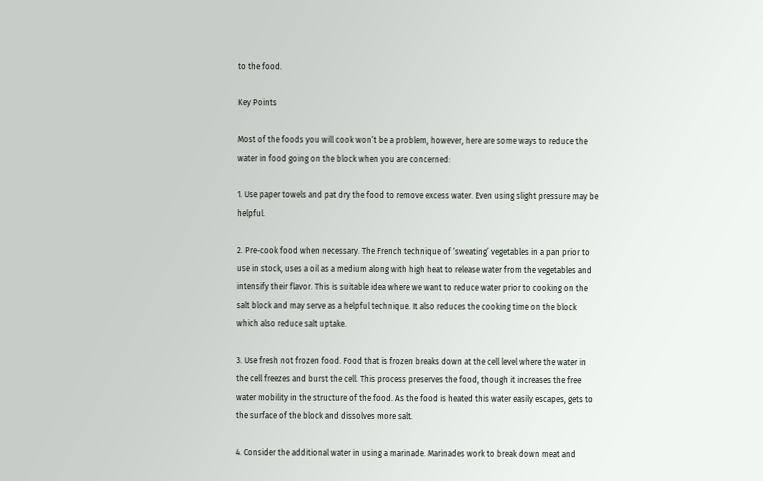to the food.

Key Points

Most of the foods you will cook won’t be a problem, however, here are some ways to reduce the water in food going on the block when you are concerned:

1. Use paper towels and pat dry the food to remove excess water. Even using slight pressure may be helpful.

2. Pre-cook food when necessary. The French technique of ‘sweating’ vegetables in a pan prior to use in stock, uses a oil as a medium along with high heat to release water from the vegetables and intensify their flavor. This is suitable idea where we want to reduce water prior to cooking on the salt block and may serve as a helpful technique. It also reduces the cooking time on the block which also reduce salt uptake.

3. Use fresh not frozen food. Food that is frozen breaks down at the cell level where the water in the cell freezes and burst the cell. This process preserves the food, though it increases the free water mobility in the structure of the food. As the food is heated this water easily escapes, gets to the surface of the block and dissolves more salt.

4. Consider the additional water in using a marinade. Marinades work to break down meat and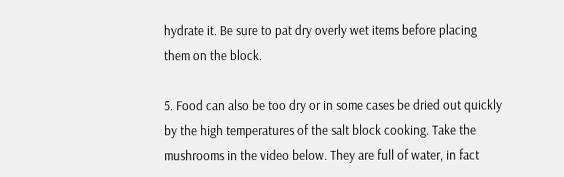hydrate it. Be sure to pat dry overly wet items before placing them on the block.

5. Food can also be too dry or in some cases be dried out quickly by the high temperatures of the salt block cooking. Take the mushrooms in the video below. They are full of water, in fact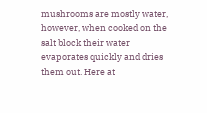mushrooms are mostly water, however, when cooked on the salt block their water evaporates quickly and dries them out. Here at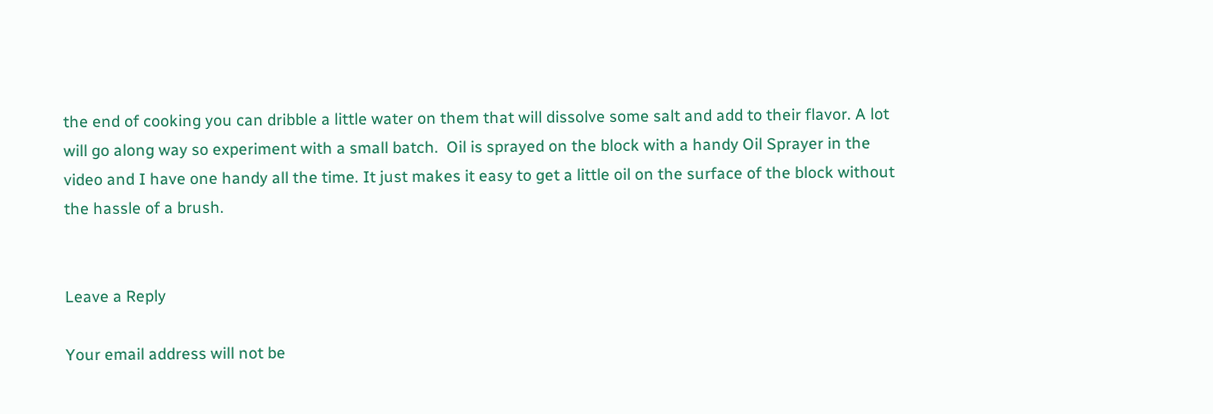the end of cooking you can dribble a little water on them that will dissolve some salt and add to their flavor. A lot will go along way so experiment with a small batch.  Oil is sprayed on the block with a handy Oil Sprayer in the video and I have one handy all the time. It just makes it easy to get a little oil on the surface of the block without the hassle of a brush.


Leave a Reply

Your email address will not be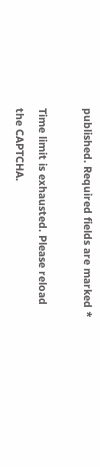published. Required fields are marked *

Time limit is exhausted. Please reload the CAPTCHA.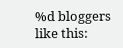%d bloggers like this: